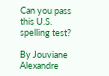Can you pass this U.S. spelling test?

By Jouviane Alexandre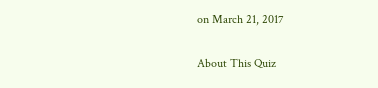on March 21, 2017

About This Quiz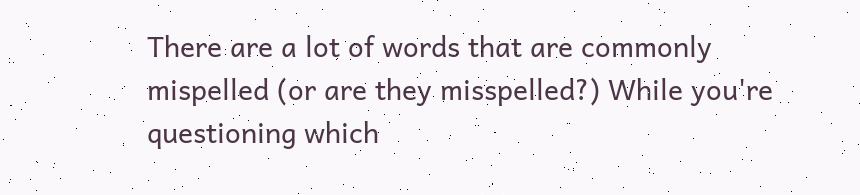There are a lot of words that are commonly mispelled (or are they misspelled?) While you're questioning which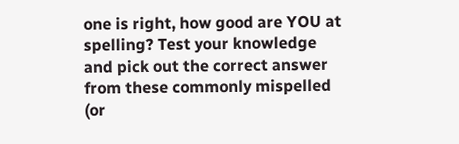one is right, how good are YOU at spelling? Test your knowledge and pick out the correct answer from these commonly mispelled (or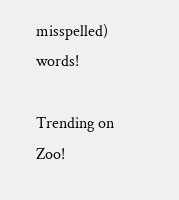misspelled) words!

Trending on Zoo!